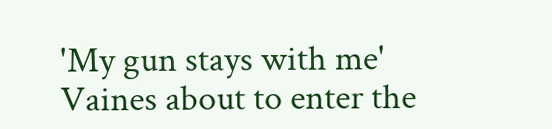'My gun stays with me'                                                     Vaines about to enter the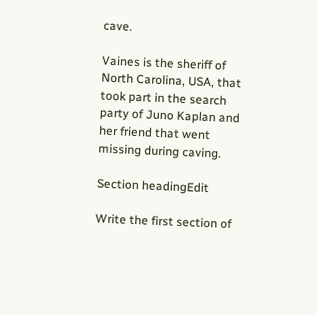cave.

Vaines is the sheriff of North Carolina, USA, that took part in the search party of Juno Kaplan and her friend that went missing during caving.

Section headingEdit

Write the first section of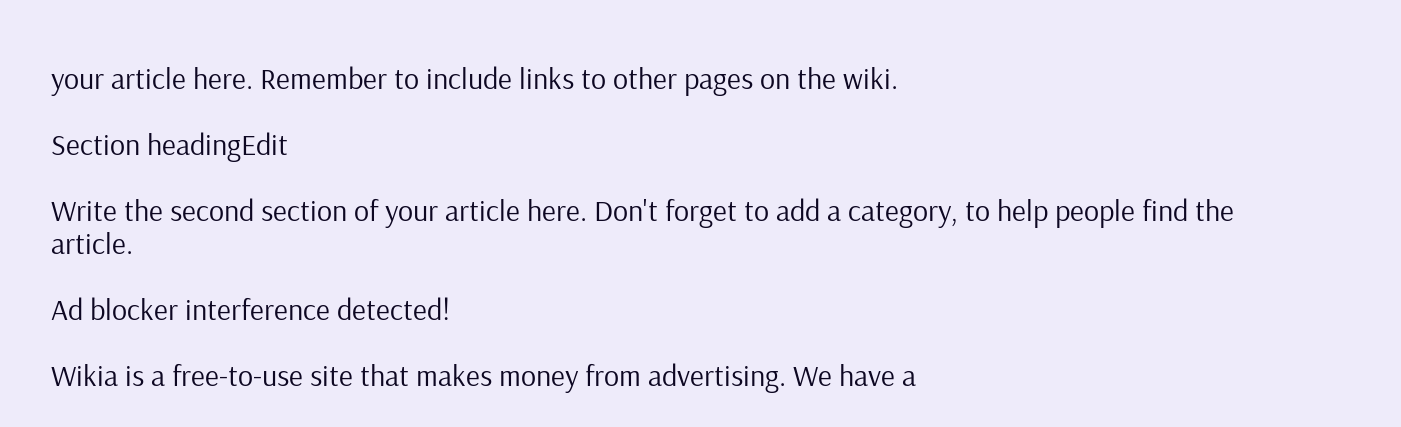your article here. Remember to include links to other pages on the wiki.

Section headingEdit

Write the second section of your article here. Don't forget to add a category, to help people find the article.

Ad blocker interference detected!

Wikia is a free-to-use site that makes money from advertising. We have a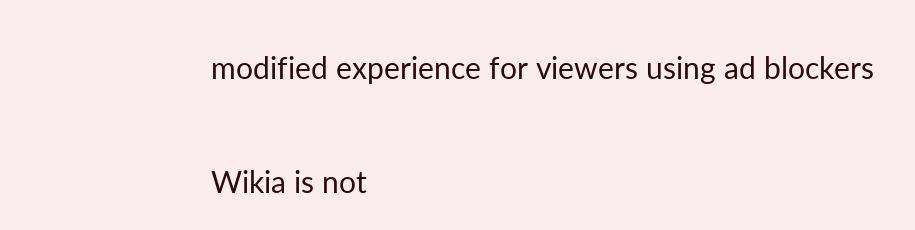modified experience for viewers using ad blockers

Wikia is not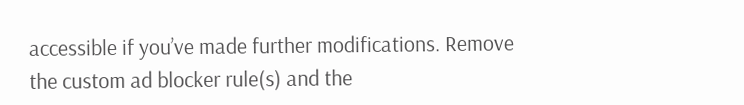accessible if you’ve made further modifications. Remove the custom ad blocker rule(s) and the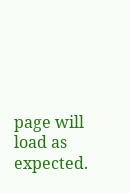page will load as expected.